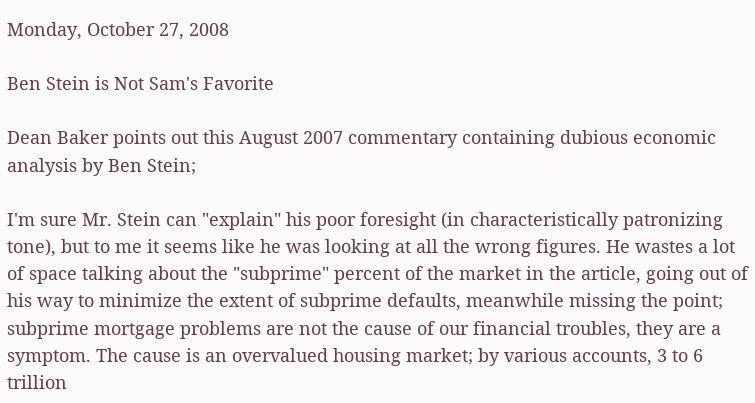Monday, October 27, 2008

Ben Stein is Not Sam's Favorite

Dean Baker points out this August 2007 commentary containing dubious economic analysis by Ben Stein;

I'm sure Mr. Stein can "explain" his poor foresight (in characteristically patronizing tone), but to me it seems like he was looking at all the wrong figures. He wastes a lot of space talking about the "subprime" percent of the market in the article, going out of his way to minimize the extent of subprime defaults, meanwhile missing the point; subprime mortgage problems are not the cause of our financial troubles, they are a symptom. The cause is an overvalued housing market; by various accounts, 3 to 6 trillion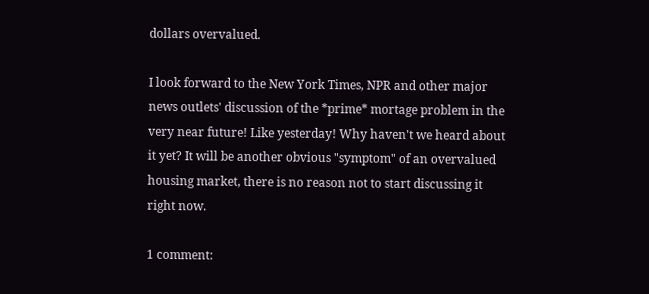dollars overvalued.

I look forward to the New York Times, NPR and other major news outlets' discussion of the *prime* mortage problem in the very near future! Like yesterday! Why haven't we heard about it yet? It will be another obvious "symptom" of an overvalued housing market, there is no reason not to start discussing it right now.

1 comment: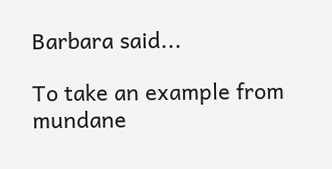Barbara said...

To take an example from mundane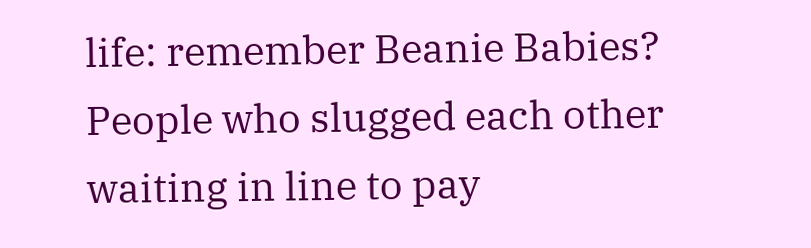life: remember Beanie Babies? People who slugged each other waiting in line to pay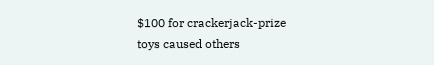$100 for crackerjack-prize toys caused others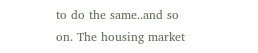to do the same..and so on. The housing market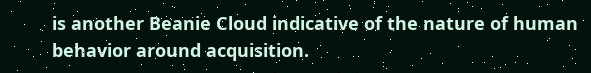is another Beanie Cloud indicative of the nature of human behavior around acquisition.